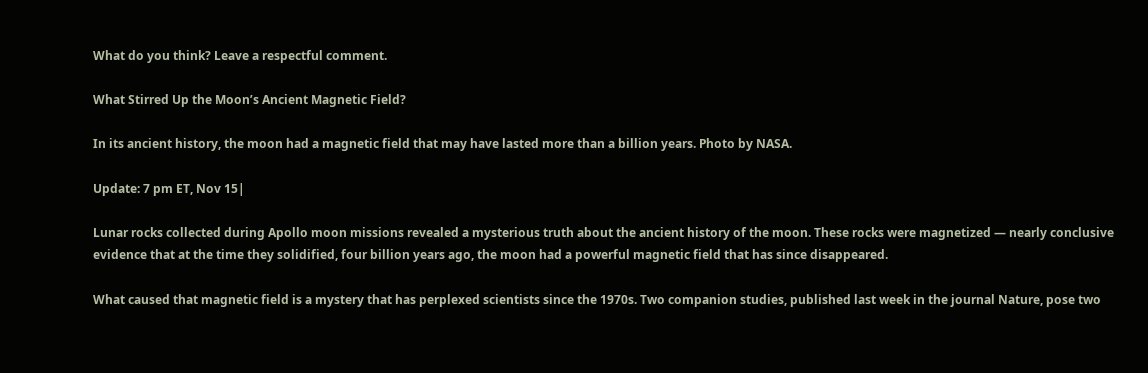What do you think? Leave a respectful comment.

What Stirred Up the Moon’s Ancient Magnetic Field?

In its ancient history, the moon had a magnetic field that may have lasted more than a billion years. Photo by NASA.

Update: 7 pm ET, Nov 15|

Lunar rocks collected during Apollo moon missions revealed a mysterious truth about the ancient history of the moon. These rocks were magnetized — nearly conclusive evidence that at the time they solidified, four billion years ago, the moon had a powerful magnetic field that has since disappeared.

What caused that magnetic field is a mystery that has perplexed scientists since the 1970s. Two companion studies, published last week in the journal Nature, pose two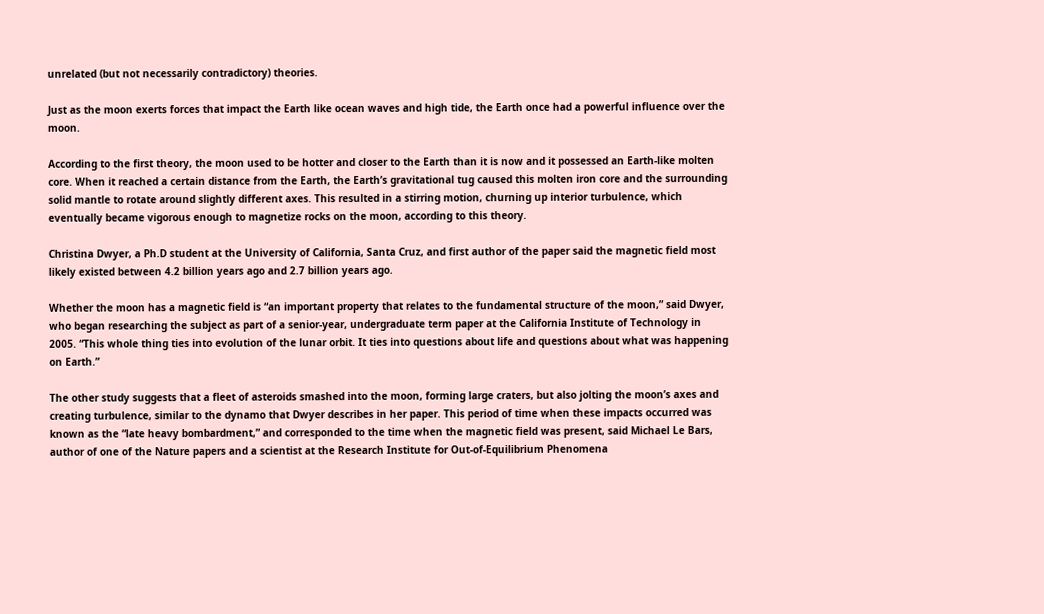unrelated (but not necessarily contradictory) theories.

Just as the moon exerts forces that impact the Earth like ocean waves and high tide, the Earth once had a powerful influence over the moon.

According to the first theory, the moon used to be hotter and closer to the Earth than it is now and it possessed an Earth-like molten core. When it reached a certain distance from the Earth, the Earth’s gravitational tug caused this molten iron core and the surrounding solid mantle to rotate around slightly different axes. This resulted in a stirring motion, churning up interior turbulence, which eventually became vigorous enough to magnetize rocks on the moon, according to this theory.

Christina Dwyer, a Ph.D student at the University of California, Santa Cruz, and first author of the paper said the magnetic field most likely existed between 4.2 billion years ago and 2.7 billion years ago.

Whether the moon has a magnetic field is “an important property that relates to the fundamental structure of the moon,” said Dwyer, who began researching the subject as part of a senior-year, undergraduate term paper at the California Institute of Technology in 2005. “This whole thing ties into evolution of the lunar orbit. It ties into questions about life and questions about what was happening on Earth.”

The other study suggests that a fleet of asteroids smashed into the moon, forming large craters, but also jolting the moon’s axes and creating turbulence, similar to the dynamo that Dwyer describes in her paper. This period of time when these impacts occurred was known as the “late heavy bombardment,” and corresponded to the time when the magnetic field was present, said Michael Le Bars, author of one of the Nature papers and a scientist at the Research Institute for Out-of-Equilibrium Phenomena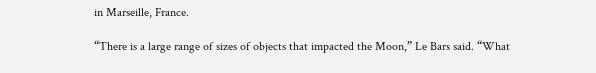in Marseille, France.

“There is a large range of sizes of objects that impacted the Moon,” Le Bars said. “What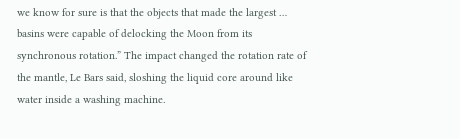we know for sure is that the objects that made the largest … basins were capable of delocking the Moon from its synchronous rotation.” The impact changed the rotation rate of the mantle, Le Bars said, sloshing the liquid core around like water inside a washing machine.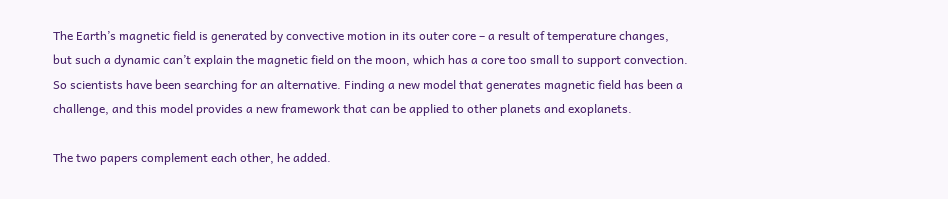The Earth’s magnetic field is generated by convective motion in its outer core – a result of temperature changes, but such a dynamic can’t explain the magnetic field on the moon, which has a core too small to support convection. So scientists have been searching for an alternative. Finding a new model that generates magnetic field has been a challenge, and this model provides a new framework that can be applied to other planets and exoplanets.

The two papers complement each other, he added.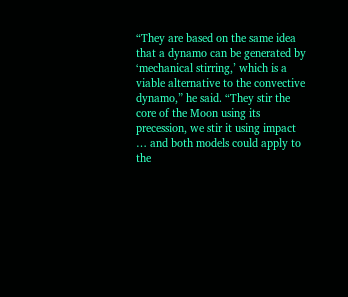“They are based on the same idea that a dynamo can be generated by ‘mechanical stirring,’ which is a viable alternative to the convective dynamo,” he said. “They stir the core of the Moon using its precession, we stir it using impact … and both models could apply to the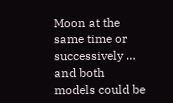Moon at the same time or successively … and both models could be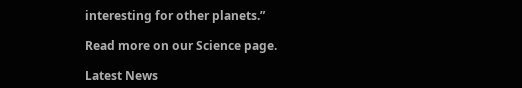interesting for other planets.”

Read more on our Science page.

Latest News